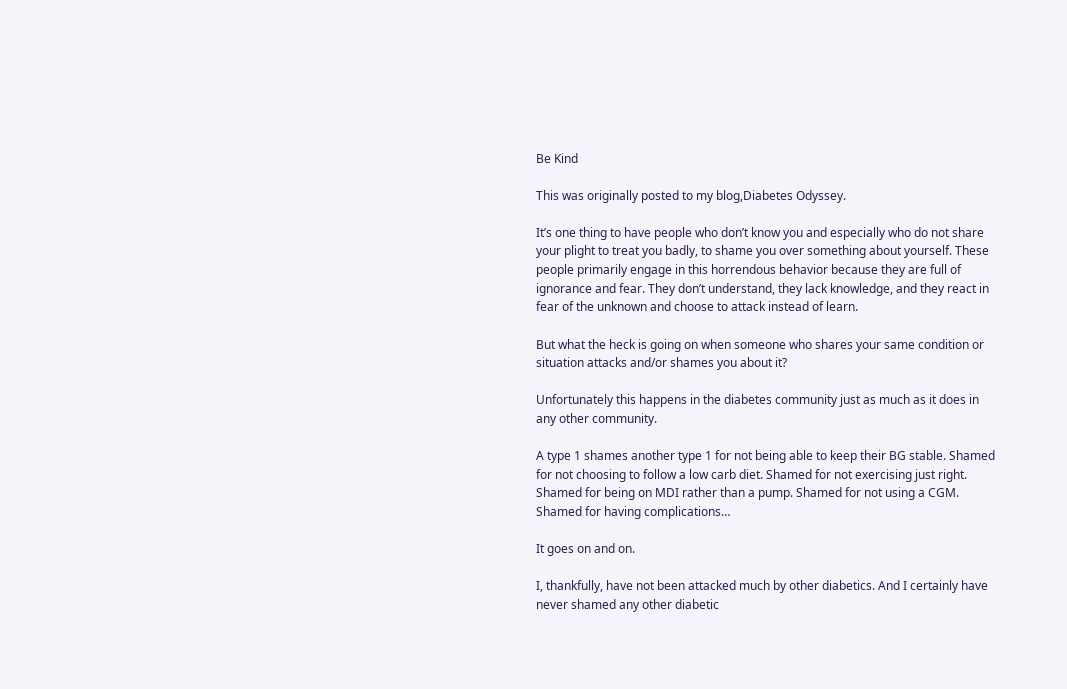Be Kind

This was originally posted to my blog,Diabetes Odyssey.

It’s one thing to have people who don’t know you and especially who do not share your plight to treat you badly, to shame you over something about yourself. These people primarily engage in this horrendous behavior because they are full of ignorance and fear. They don’t understand, they lack knowledge, and they react in fear of the unknown and choose to attack instead of learn.

But what the heck is going on when someone who shares your same condition or situation attacks and/or shames you about it?

Unfortunately this happens in the diabetes community just as much as it does in any other community.

A type 1 shames another type 1 for not being able to keep their BG stable. Shamed for not choosing to follow a low carb diet. Shamed for not exercising just right. Shamed for being on MDI rather than a pump. Shamed for not using a CGM. Shamed for having complications…

It goes on and on.

I, thankfully, have not been attacked much by other diabetics. And I certainly have never shamed any other diabetic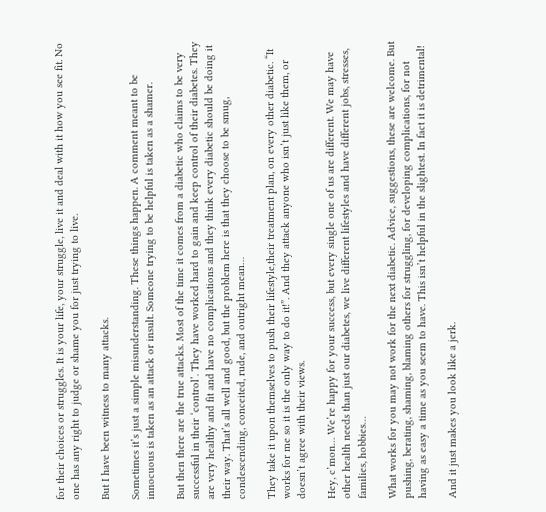for their choices or struggles. It is your life, your struggle, live it and deal with it how you see fit. No one has any right to judge or shame you for just trying to live.

But I have been witness to many attacks.

Sometimes it’s just a simple misunderstanding. These things happen. A comment meant to be innocuous is taken as an attack or insult. Someone trying to be helpful is taken as a shamer.

But then there are the true attacks. Most of the time it comes from a diabetic who claims to be very successful in their ‘control’. They have worked hard to gain and keep control of their diabetes. They are very healthy and fit and have no complications and they think every diabetic should be doing it their way. That’s all well and good, but the problem here is that they choose to be smug, condescending, conceited, rude, and outright mean…

They take it upon themselves to push their lifestyle,their treatment plan, on every other diabetic. “It works for me so it is the only way to do it!”. And they attack anyone who isn’t just like them, or doesn’t agree with their views.

Hey, c’mon… We’re happy for your success, but every single one of us are different. We may have other health needs than just our diabetes, we live different lifestyles and have different jobs, stresses, families, hobbies…

What works for you may not work for the next diabetic. Advice, suggestions, these are welcome. But pushing, berating, shaming, blaming others for struggling, for developing complications, for not having as easy a time as you seem to have. This isn’t helpful in the slightest. In fact it is detrimental!

And it just makes you look like a jerk.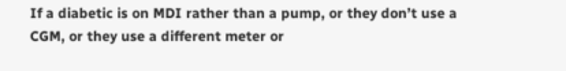If a diabetic is on MDI rather than a pump, or they don’t use a CGM, or they use a different meter or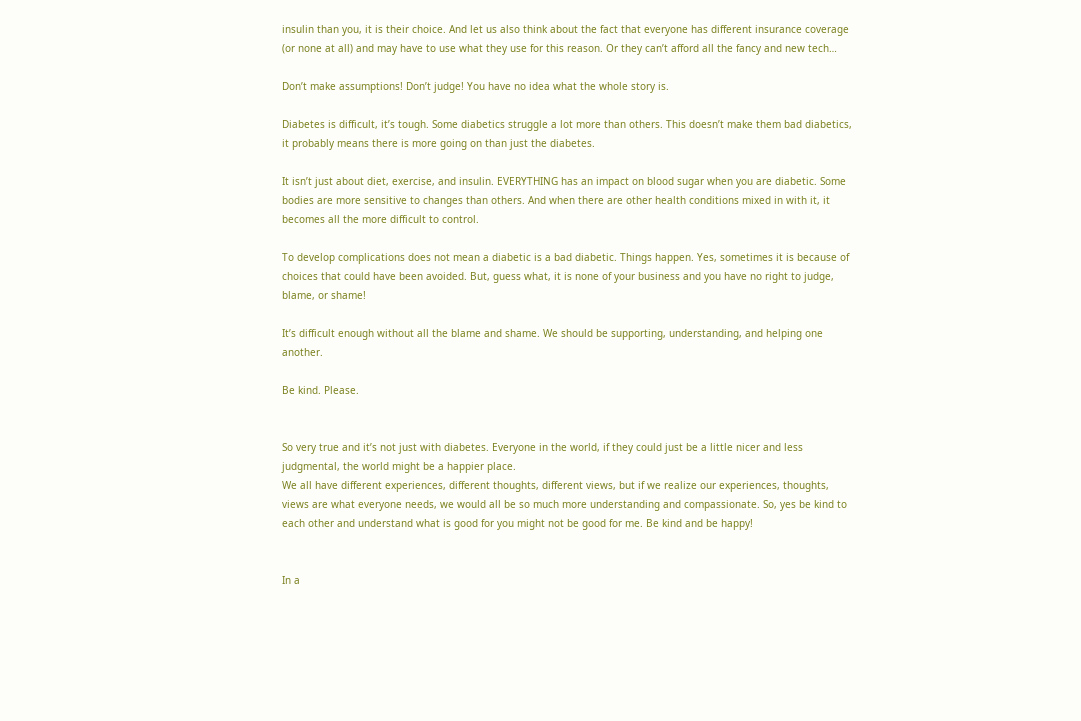insulin than you, it is their choice. And let us also think about the fact that everyone has different insurance coverage (or none at all) and may have to use what they use for this reason. Or they can’t afford all the fancy and new tech…

Don’t make assumptions! Don’t judge! You have no idea what the whole story is.

Diabetes is difficult, it’s tough. Some diabetics struggle a lot more than others. This doesn’t make them bad diabetics, it probably means there is more going on than just the diabetes.

It isn’t just about diet, exercise, and insulin. EVERYTHING has an impact on blood sugar when you are diabetic. Some bodies are more sensitive to changes than others. And when there are other health conditions mixed in with it, it becomes all the more difficult to control.

To develop complications does not mean a diabetic is a bad diabetic. Things happen. Yes, sometimes it is because of choices that could have been avoided. But, guess what, it is none of your business and you have no right to judge, blame, or shame!

It’s difficult enough without all the blame and shame. We should be supporting, understanding, and helping one another.

Be kind. Please.


So very true and it’s not just with diabetes. Everyone in the world, if they could just be a little nicer and less judgmental, the world might be a happier place.
We all have different experiences, different thoughts, different views, but if we realize our experiences, thoughts, views are what everyone needs, we would all be so much more understanding and compassionate. So, yes be kind to each other and understand what is good for you might not be good for me. Be kind and be happy!


In a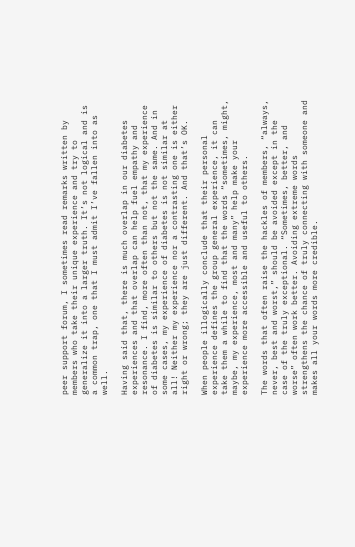peer support forum, I sometimes read remarks written by members who take their unique experience and try to generalize it into a larger truth. It’s not logical and is a common trap, one that I must admit I’ve fallen into as well.

Having said that, there is much overlap in our diabetes experiences and that overlap can help fuel empathy and resonance. I find, more often than not, that my experience of diabetes is similar to others but not the same. And in some cases, my experience of diabetes is not similar at all! Neither my experience nor a contrasting one is either right or wrong; they are just different. And that’s OK.

When people illogically conclude that their personal experience defines the group general experience, it can take them a while to find that the words “sometimes, might, maybe, my experience, most and many” help make your experience more accessible and useful to others.

The words that often raise the hackles of members, “always, never, best and worst,” should be avoided except in the case of the truly exceptional. “Sometimes, better, and worse” often work better. Avoiding extreme words strengthens the chance of truly connecting with someone and makes all your words more credible.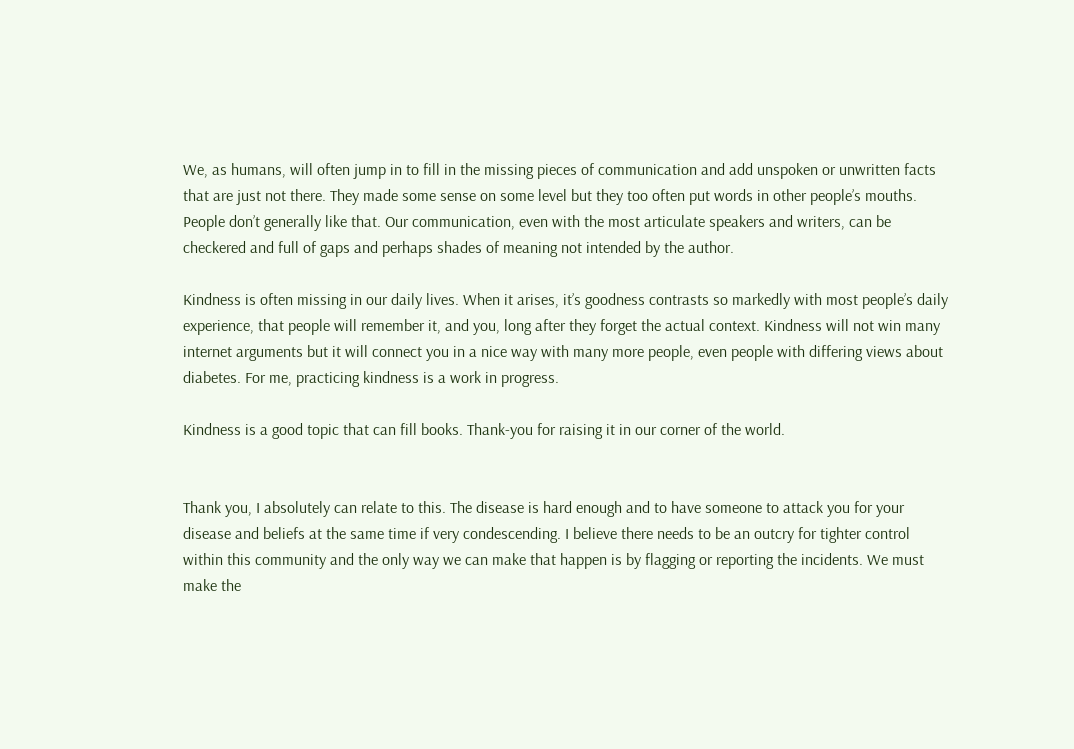We, as humans, will often jump in to fill in the missing pieces of communication and add unspoken or unwritten facts that are just not there. They made some sense on some level but they too often put words in other people’s mouths. People don’t generally like that. Our communication, even with the most articulate speakers and writers, can be checkered and full of gaps and perhaps shades of meaning not intended by the author.

Kindness is often missing in our daily lives. When it arises, it’s goodness contrasts so markedly with most people’s daily experience, that people will remember it, and you, long after they forget the actual context. Kindness will not win many internet arguments but it will connect you in a nice way with many more people, even people with differing views about diabetes. For me, practicing kindness is a work in progress.

Kindness is a good topic that can fill books. Thank-you for raising it in our corner of the world.


Thank you, I absolutely can relate to this. The disease is hard enough and to have someone to attack you for your disease and beliefs at the same time if very condescending. I believe there needs to be an outcry for tighter control within this community and the only way we can make that happen is by flagging or reporting the incidents. We must make the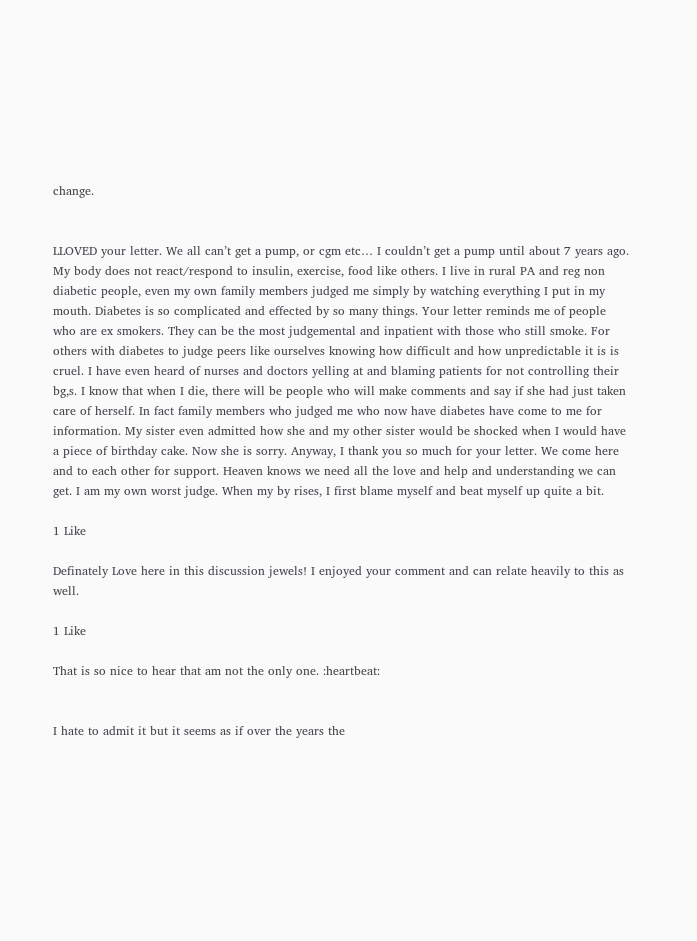change.


LLOVED your letter. We all can’t get a pump, or cgm etc… I couldn’t get a pump until about 7 years ago. My body does not react/respond to insulin, exercise, food like others. I live in rural PA and reg non diabetic people, even my own family members judged me simply by watching everything I put in my mouth. Diabetes is so complicated and effected by so many things. Your letter reminds me of people who are ex smokers. They can be the most judgemental and inpatient with those who still smoke. For others with diabetes to judge peers like ourselves knowing how difficult and how unpredictable it is is cruel. I have even heard of nurses and doctors yelling at and blaming patients for not controlling their bg,s. I know that when I die, there will be people who will make comments and say if she had just taken care of herself. In fact family members who judged me who now have diabetes have come to me for information. My sister even admitted how she and my other sister would be shocked when I would have a piece of birthday cake. Now she is sorry. Anyway, I thank you so much for your letter. We come here and to each other for support. Heaven knows we need all the love and help and understanding we can get. I am my own worst judge. When my by rises, I first blame myself and beat myself up quite a bit.

1 Like

Definately Love here in this discussion jewels! I enjoyed your comment and can relate heavily to this as well.

1 Like

That is so nice to hear that am not the only one. :heartbeat:


I hate to admit it but it seems as if over the years the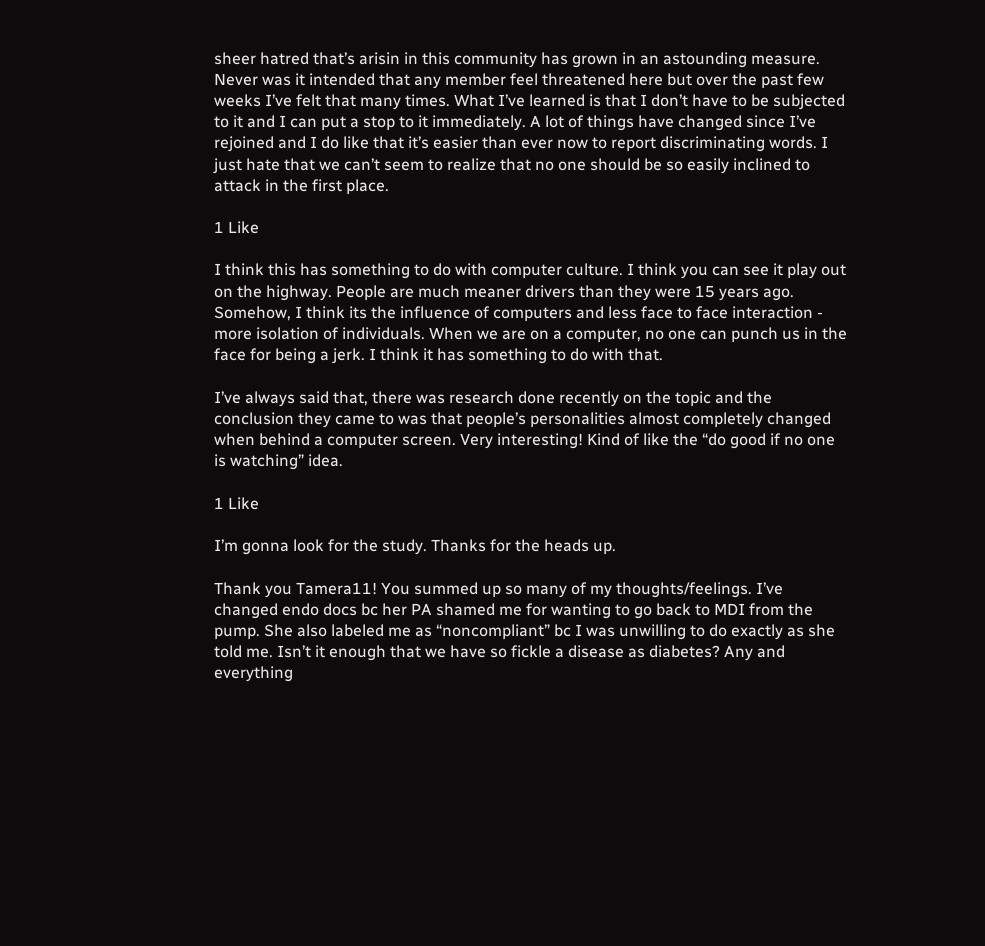sheer hatred that’s arisin in this community has grown in an astounding measure. Never was it intended that any member feel threatened here but over the past few weeks I’ve felt that many times. What I’ve learned is that I don’t have to be subjected to it and I can put a stop to it immediately. A lot of things have changed since I’ve rejoined and I do like that it’s easier than ever now to report discriminating words. I just hate that we can’t seem to realize that no one should be so easily inclined to attack in the first place.

1 Like

I think this has something to do with computer culture. I think you can see it play out on the highway. People are much meaner drivers than they were 15 years ago. Somehow, I think its the influence of computers and less face to face interaction - more isolation of individuals. When we are on a computer, no one can punch us in the face for being a jerk. I think it has something to do with that.

I’ve always said that, there was research done recently on the topic and the conclusion they came to was that people’s personalities almost completely changed when behind a computer screen. Very interesting! Kind of like the “do good if no one is watching” idea.

1 Like

I’m gonna look for the study. Thanks for the heads up.

Thank you Tamera11! You summed up so many of my thoughts/feelings. I’ve changed endo docs bc her PA shamed me for wanting to go back to MDI from the pump. She also labeled me as “noncompliant” bc I was unwilling to do exactly as she told me. Isn’t it enough that we have so fickle a disease as diabetes? Any and everything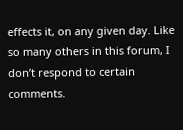effects it, on any given day. Like so many others in this forum, I don’t respond to certain comments.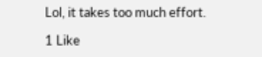Lol, it takes too much effort.

1 Like